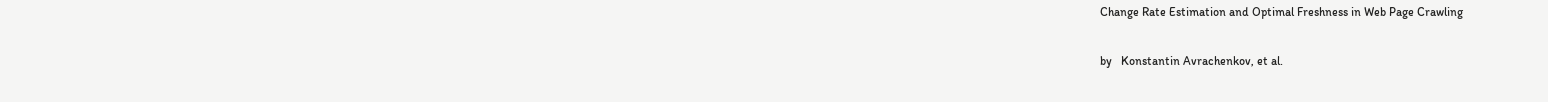Change Rate Estimation and Optimal Freshness in Web Page Crawling

by   Konstantin Avrachenkov, et al.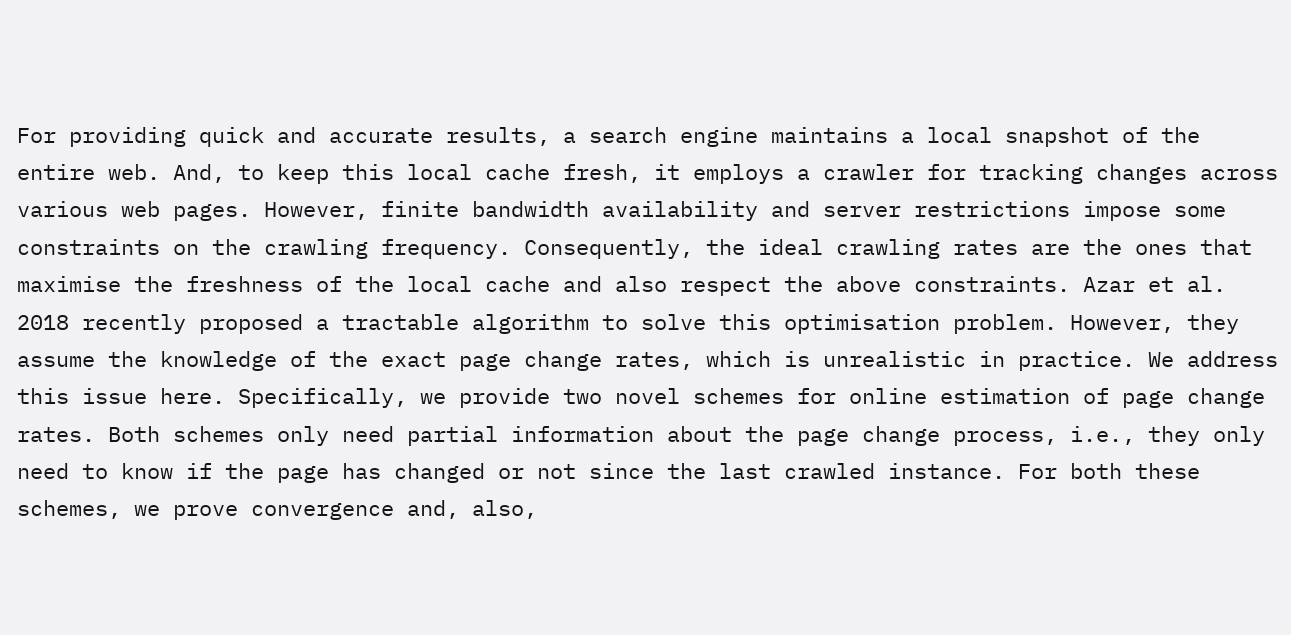For providing quick and accurate results, a search engine maintains a local snapshot of the entire web. And, to keep this local cache fresh, it employs a crawler for tracking changes across various web pages. However, finite bandwidth availability and server restrictions impose some constraints on the crawling frequency. Consequently, the ideal crawling rates are the ones that maximise the freshness of the local cache and also respect the above constraints. Azar et al. 2018 recently proposed a tractable algorithm to solve this optimisation problem. However, they assume the knowledge of the exact page change rates, which is unrealistic in practice. We address this issue here. Specifically, we provide two novel schemes for online estimation of page change rates. Both schemes only need partial information about the page change process, i.e., they only need to know if the page has changed or not since the last crawled instance. For both these schemes, we prove convergence and, also,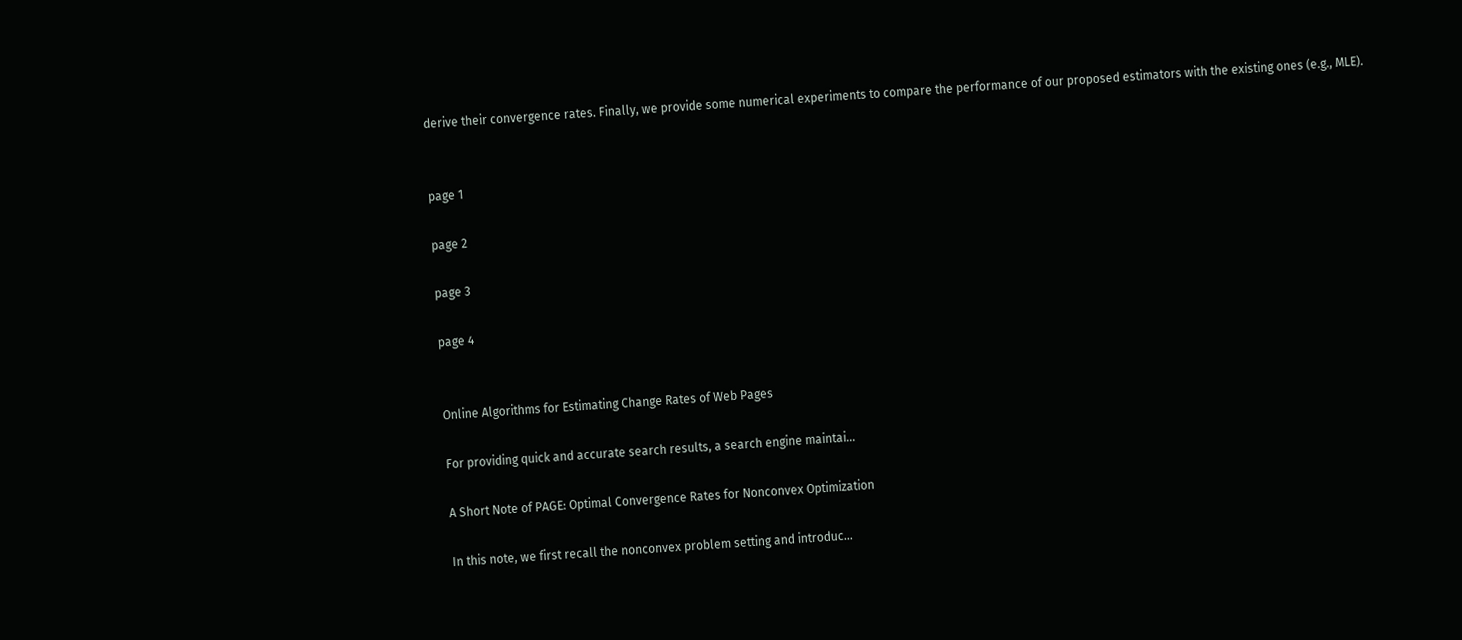derive their convergence rates. Finally, we provide some numerical experiments to compare the performance of our proposed estimators with the existing ones (e.g., MLE).


page 1

page 2

page 3

page 4


Online Algorithms for Estimating Change Rates of Web Pages

For providing quick and accurate search results, a search engine maintai...

A Short Note of PAGE: Optimal Convergence Rates for Nonconvex Optimization

In this note, we first recall the nonconvex problem setting and introduc...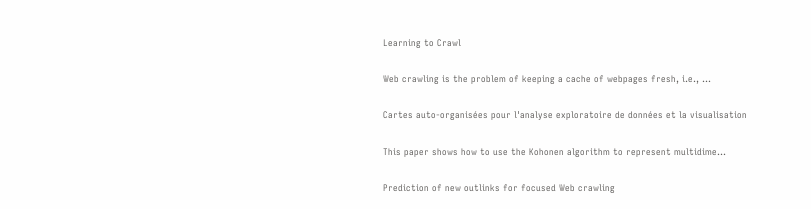Learning to Crawl

Web crawling is the problem of keeping a cache of webpages fresh, i.e., ...

Cartes auto-organisées pour l'analyse exploratoire de données et la visualisation

This paper shows how to use the Kohonen algorithm to represent multidime...

Prediction of new outlinks for focused Web crawling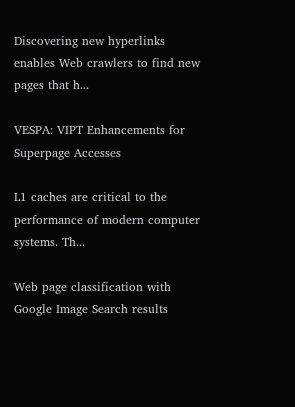Discovering new hyperlinks enables Web crawlers to find new pages that h...

VESPA: VIPT Enhancements for Superpage Accesses

L1 caches are critical to the performance of modern computer systems. Th...

Web page classification with Google Image Search results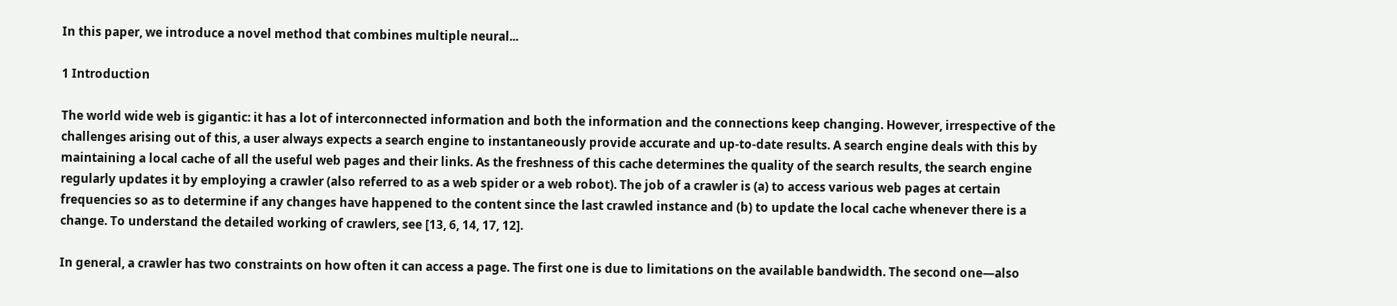In this paper, we introduce a novel method that combines multiple neural...

1 Introduction

The world wide web is gigantic: it has a lot of interconnected information and both the information and the connections keep changing. However, irrespective of the challenges arising out of this, a user always expects a search engine to instantaneously provide accurate and up-to-date results. A search engine deals with this by maintaining a local cache of all the useful web pages and their links. As the freshness of this cache determines the quality of the search results, the search engine regularly updates it by employing a crawler (also referred to as a web spider or a web robot). The job of a crawler is (a) to access various web pages at certain frequencies so as to determine if any changes have happened to the content since the last crawled instance and (b) to update the local cache whenever there is a change. To understand the detailed working of crawlers, see [13, 6, 14, 17, 12].

In general, a crawler has two constraints on how often it can access a page. The first one is due to limitations on the available bandwidth. The second one—also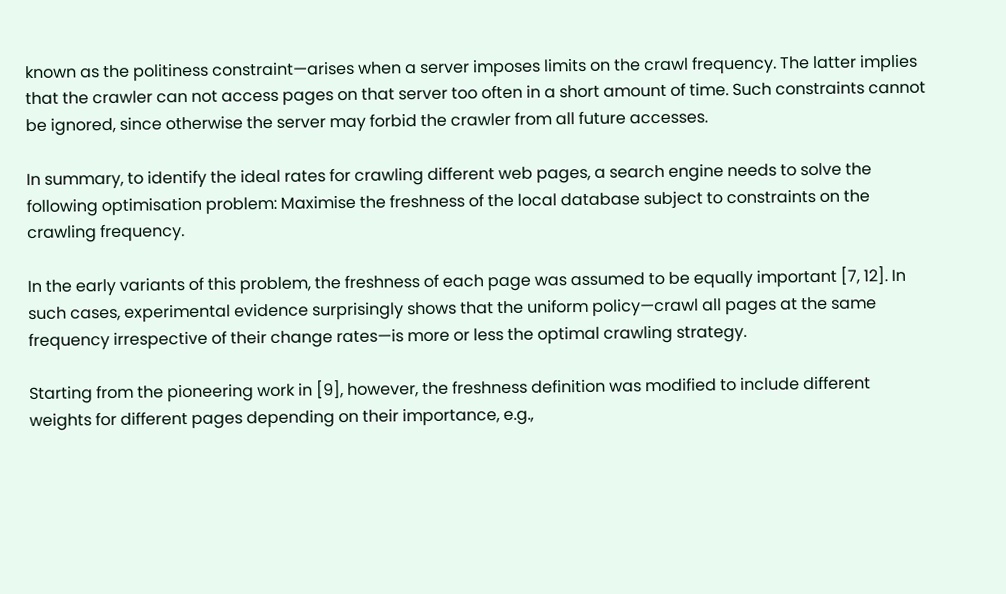known as the politiness constraint—arises when a server imposes limits on the crawl frequency. The latter implies that the crawler can not access pages on that server too often in a short amount of time. Such constraints cannot be ignored, since otherwise the server may forbid the crawler from all future accesses.

In summary, to identify the ideal rates for crawling different web pages, a search engine needs to solve the following optimisation problem: Maximise the freshness of the local database subject to constraints on the crawling frequency.

In the early variants of this problem, the freshness of each page was assumed to be equally important [7, 12]. In such cases, experimental evidence surprisingly shows that the uniform policy—crawl all pages at the same frequency irrespective of their change rates—is more or less the optimal crawling strategy.

Starting from the pioneering work in [9], however, the freshness definition was modified to include different weights for different pages depending on their importance, e.g.,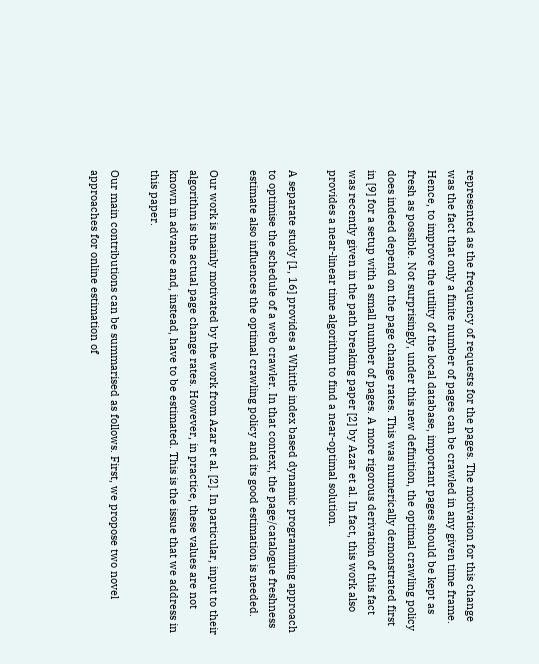represented as the frequency of requests for the pages. The motivation for this change was the fact that only a finite number of pages can be crawled in any given time frame. Hence, to improve the utility of the local database, important pages should be kept as fresh as possible. Not surprisingly, under this new definition, the optimal crawling policy does indeed depend on the page change rates. This was numerically demonstrated first in [9] for a setup with a small number of pages. A more rigorous derivation of this fact was recently given in the path breaking paper [2] by Azar et al. In fact, this work also provides a near-linear time algorithm to find a near-optimal solution.

A separate study [1, 16] provides a Whittle index based dynamic programming approach to optimise the schedule of a web crawler. In that context, the page/catalogue freshness estimate also influences the optimal crawling policy and its good estimation is needed.

Our work is mainly motivated by the work from Azar et al. [2]. In particular, input to their algorithm is the actual page change rates. However, in practice, these values are not known in advance and, instead, have to be estimated. This is the issue that we address in this paper.

Our main contributions can be summarised as follows. First, we propose two novel approaches for online estimation of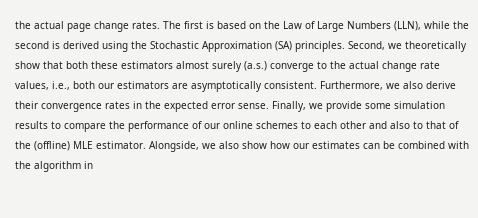the actual page change rates. The first is based on the Law of Large Numbers (LLN), while the second is derived using the Stochastic Approximation (SA) principles. Second, we theoretically show that both these estimators almost surely (a.s.) converge to the actual change rate values, i.e., both our estimators are asymptotically consistent. Furthermore, we also derive their convergence rates in the expected error sense. Finally, we provide some simulation results to compare the performance of our online schemes to each other and also to that of the (offline) MLE estimator. Alongside, we also show how our estimates can be combined with the algorithm in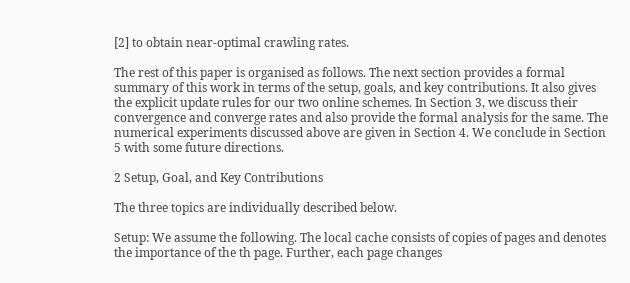[2] to obtain near-optimal crawling rates.

The rest of this paper is organised as follows. The next section provides a formal summary of this work in terms of the setup, goals, and key contributions. It also gives the explicit update rules for our two online schemes. In Section 3, we discuss their convergence and converge rates and also provide the formal analysis for the same. The numerical experiments discussed above are given in Section 4. We conclude in Section 5 with some future directions.

2 Setup, Goal, and Key Contributions

The three topics are individually described below.

Setup: We assume the following. The local cache consists of copies of pages and denotes the importance of the th page. Further, each page changes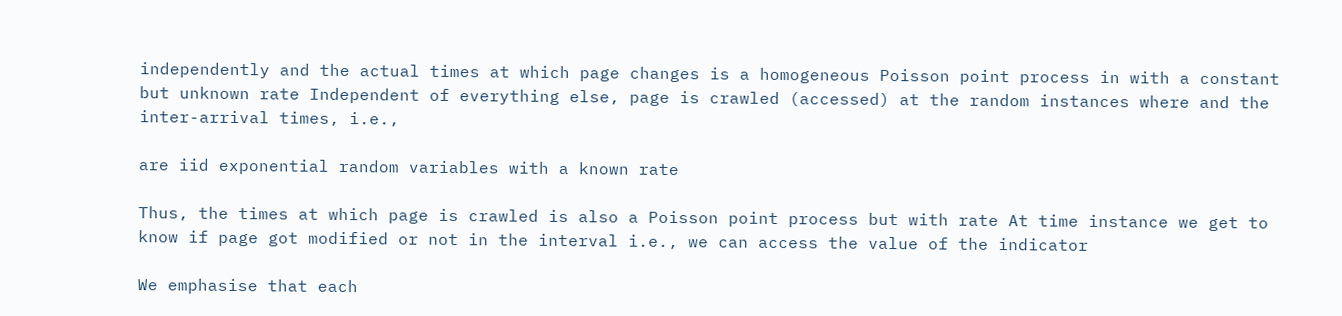independently and the actual times at which page changes is a homogeneous Poisson point process in with a constant but unknown rate Independent of everything else, page is crawled (accessed) at the random instances where and the inter-arrival times, i.e.,

are iid exponential random variables with a known rate

Thus, the times at which page is crawled is also a Poisson point process but with rate At time instance we get to know if page got modified or not in the interval i.e., we can access the value of the indicator

We emphasise that each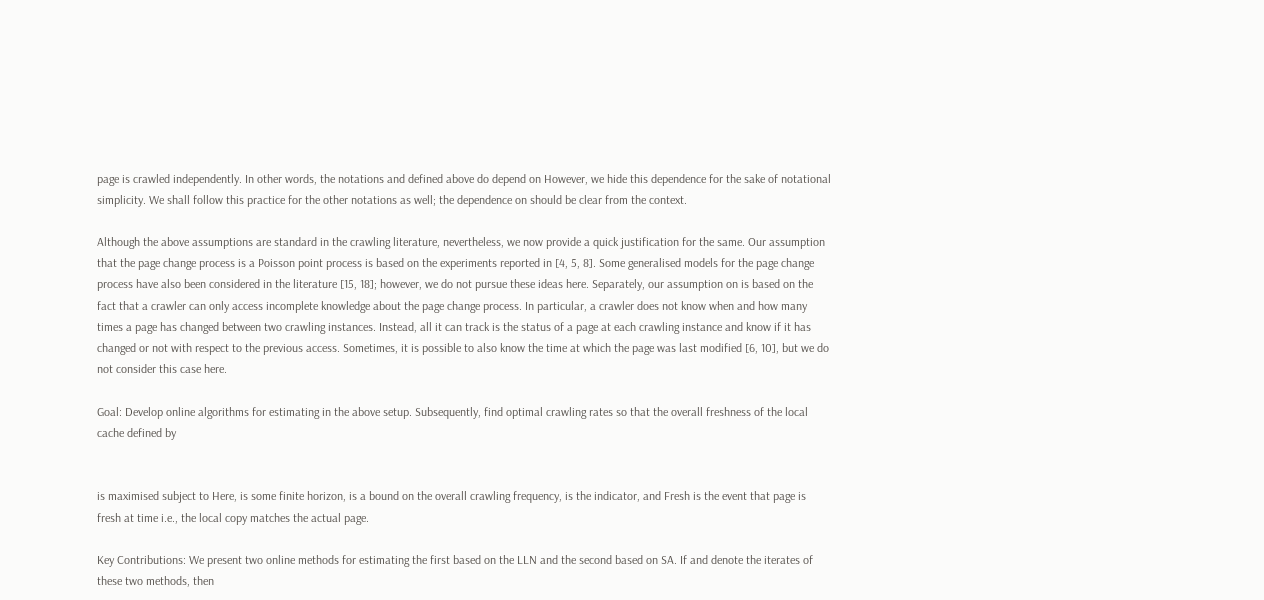page is crawled independently. In other words, the notations and defined above do depend on However, we hide this dependence for the sake of notational simplicity. We shall follow this practice for the other notations as well; the dependence on should be clear from the context.

Although the above assumptions are standard in the crawling literature, nevertheless, we now provide a quick justification for the same. Our assumption that the page change process is a Poisson point process is based on the experiments reported in [4, 5, 8]. Some generalised models for the page change process have also been considered in the literature [15, 18]; however, we do not pursue these ideas here. Separately, our assumption on is based on the fact that a crawler can only access incomplete knowledge about the page change process. In particular, a crawler does not know when and how many times a page has changed between two crawling instances. Instead, all it can track is the status of a page at each crawling instance and know if it has changed or not with respect to the previous access. Sometimes, it is possible to also know the time at which the page was last modified [6, 10], but we do not consider this case here.

Goal: Develop online algorithms for estimating in the above setup. Subsequently, find optimal crawling rates so that the overall freshness of the local cache defined by


is maximised subject to Here, is some finite horizon, is a bound on the overall crawling frequency, is the indicator, and Fresh is the event that page is fresh at time i.e., the local copy matches the actual page.

Key Contributions: We present two online methods for estimating the first based on the LLN and the second based on SA. If and denote the iterates of these two methods, then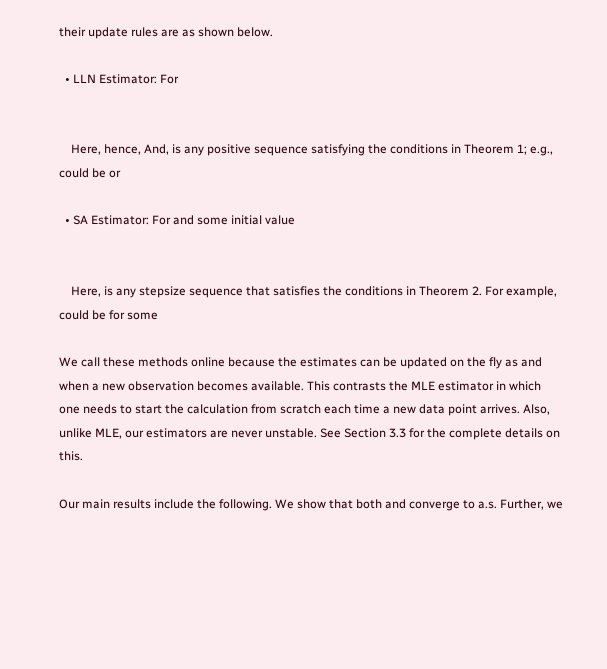their update rules are as shown below.

  • LLN Estimator: For


    Here, hence, And, is any positive sequence satisfying the conditions in Theorem 1; e.g., could be or

  • SA Estimator: For and some initial value


    Here, is any stepsize sequence that satisfies the conditions in Theorem 2. For example, could be for some

We call these methods online because the estimates can be updated on the fly as and when a new observation becomes available. This contrasts the MLE estimator in which one needs to start the calculation from scratch each time a new data point arrives. Also, unlike MLE, our estimators are never unstable. See Section 3.3 for the complete details on this.

Our main results include the following. We show that both and converge to a.s. Further, we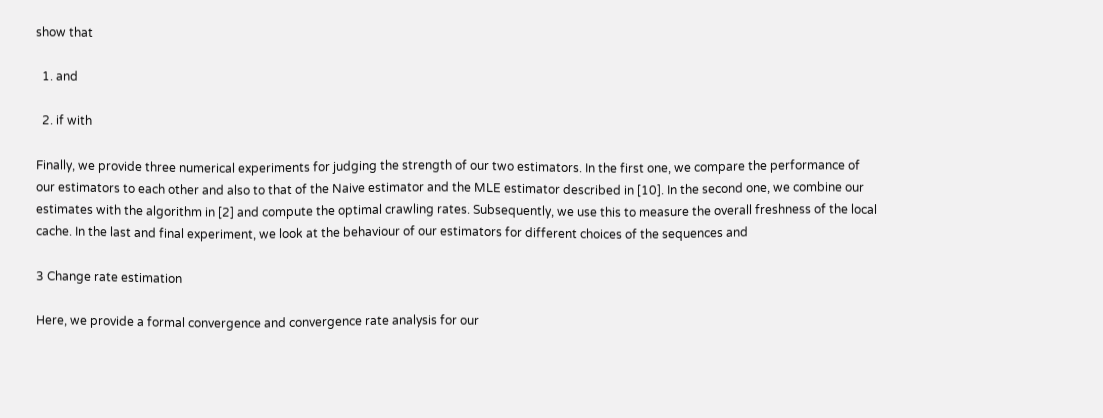show that

  1. and

  2. if with

Finally, we provide three numerical experiments for judging the strength of our two estimators. In the first one, we compare the performance of our estimators to each other and also to that of the Naive estimator and the MLE estimator described in [10]. In the second one, we combine our estimates with the algorithm in [2] and compute the optimal crawling rates. Subsequently, we use this to measure the overall freshness of the local cache. In the last and final experiment, we look at the behaviour of our estimators for different choices of the sequences and

3 Change rate estimation

Here, we provide a formal convergence and convergence rate analysis for our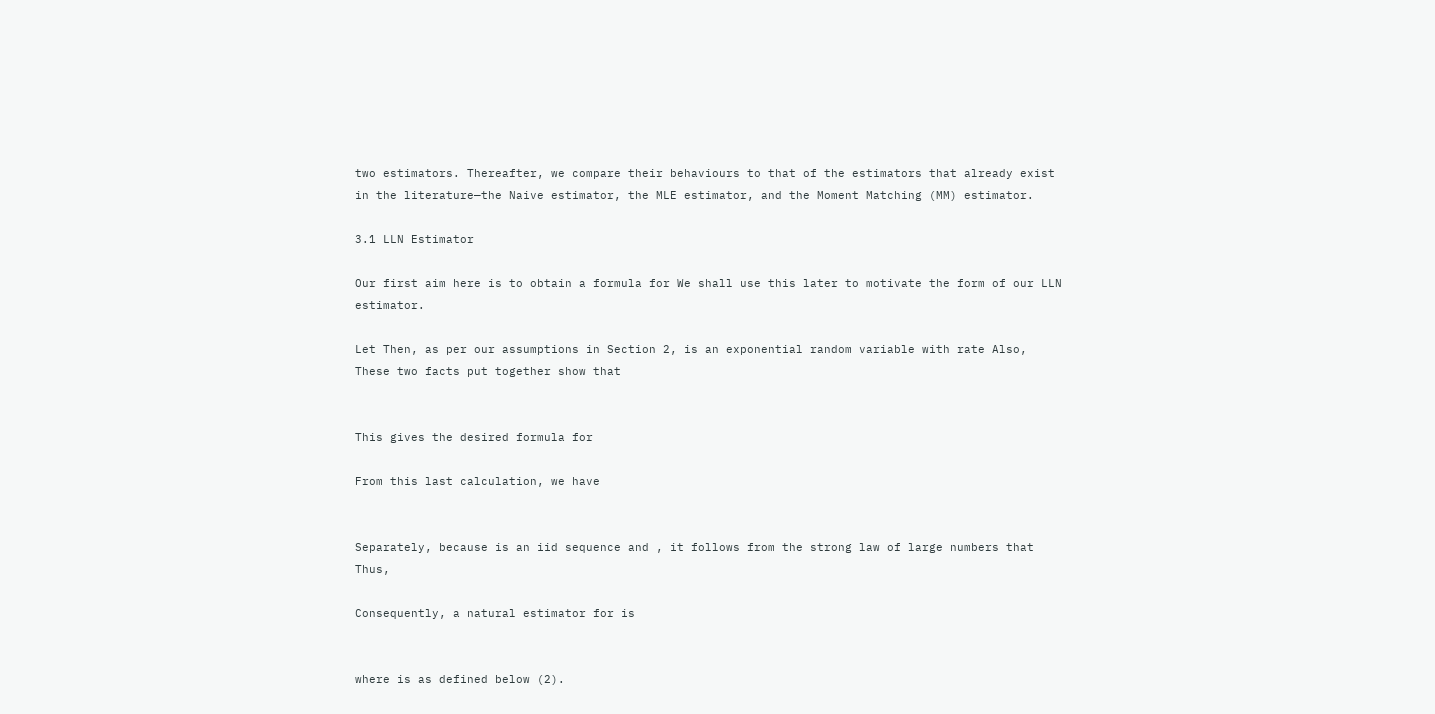two estimators. Thereafter, we compare their behaviours to that of the estimators that already exist in the literature—the Naive estimator, the MLE estimator, and the Moment Matching (MM) estimator.

3.1 LLN Estimator

Our first aim here is to obtain a formula for We shall use this later to motivate the form of our LLN estimator.

Let Then, as per our assumptions in Section 2, is an exponential random variable with rate Also, These two facts put together show that


This gives the desired formula for

From this last calculation, we have


Separately, because is an iid sequence and , it follows from the strong law of large numbers that Thus,

Consequently, a natural estimator for is


where is as defined below (2).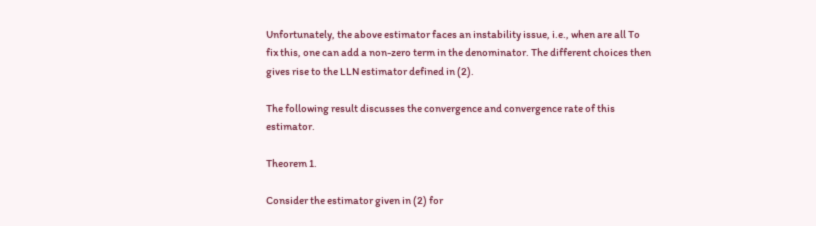Unfortunately, the above estimator faces an instability issue, i.e., when are all To fix this, one can add a non-zero term in the denominator. The different choices then gives rise to the LLN estimator defined in (2).

The following result discusses the convergence and convergence rate of this estimator.

Theorem 1.

Consider the estimator given in (2) for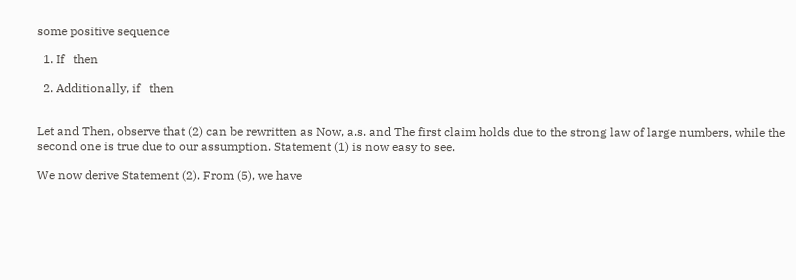some positive sequence

  1. If   then

  2. Additionally, if   then


Let and Then, observe that (2) can be rewritten as Now, a.s. and The first claim holds due to the strong law of large numbers, while the second one is true due to our assumption. Statement (1) is now easy to see.

We now derive Statement (2). From (5), we have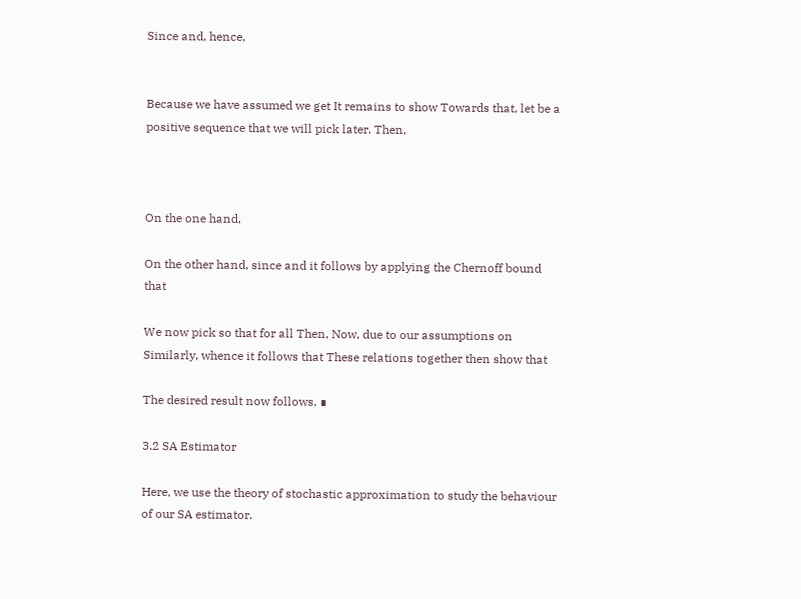Since and, hence,


Because we have assumed we get It remains to show Towards that, let be a positive sequence that we will pick later. Then,



On the one hand,

On the other hand, since and it follows by applying the Chernoff bound that

We now pick so that for all Then, Now, due to our assumptions on Similarly, whence it follows that These relations together then show that

The desired result now follows. ∎

3.2 SA Estimator

Here, we use the theory of stochastic approximation to study the behaviour of our SA estimator.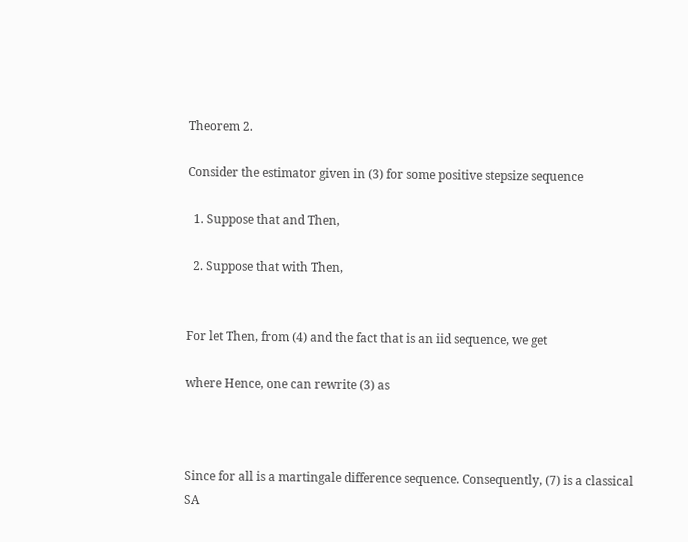Theorem 2.

Consider the estimator given in (3) for some positive stepsize sequence

  1. Suppose that and Then,

  2. Suppose that with Then,


For let Then, from (4) and the fact that is an iid sequence, we get

where Hence, one can rewrite (3) as



Since for all is a martingale difference sequence. Consequently, (7) is a classical SA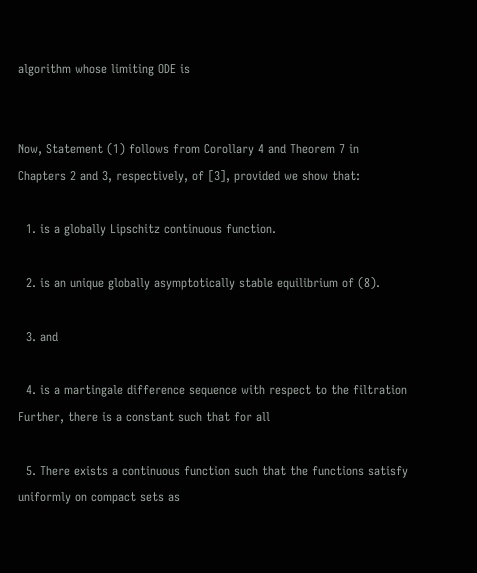algorithm whose limiting ODE is


Now, Statement (1) follows from Corollary 4 and Theorem 7 in Chapters 2 and 3, respectively, of [3], provided we show that:

  1. is a globally Lipschitz continuous function.

  2. is an unique globally asymptotically stable equilibrium of (8).

  3. and

  4. is a martingale difference sequence with respect to the filtration Further, there is a constant such that for all

  5. There exists a continuous function such that the functions satisfy uniformly on compact sets as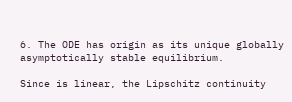6. The ODE has origin as its unique globally asymptotically stable equilibrium.

Since is linear, the Lipschitz continuity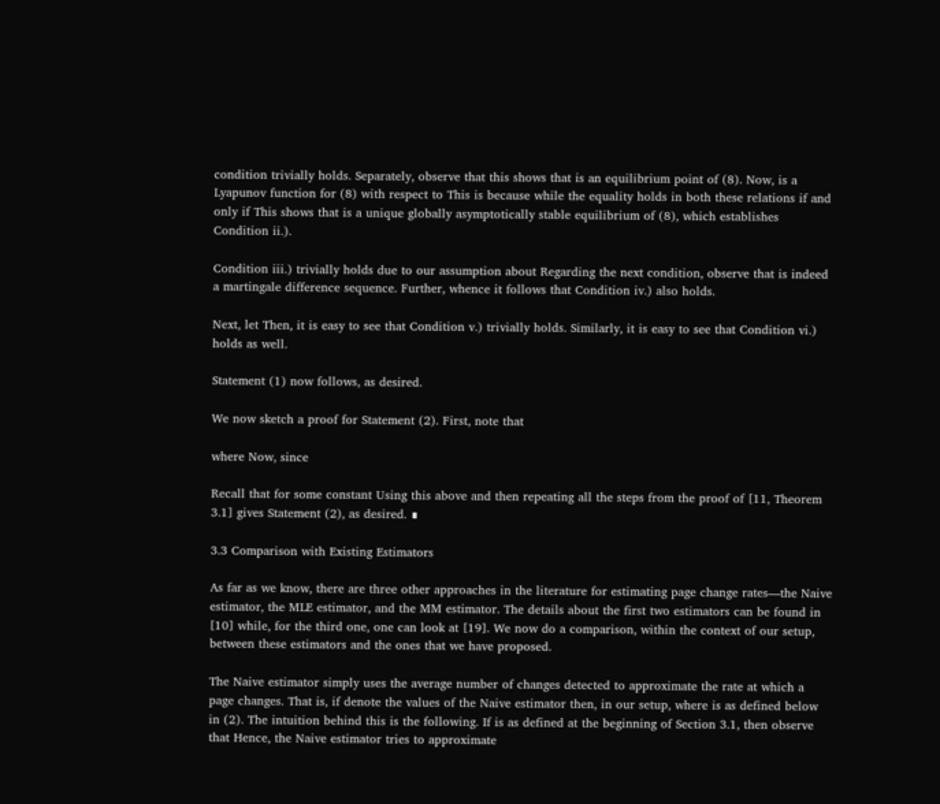condition trivially holds. Separately, observe that this shows that is an equilibrium point of (8). Now, is a Lyapunov function for (8) with respect to This is because while the equality holds in both these relations if and only if This shows that is a unique globally asymptotically stable equilibrium of (8), which establishes Condition ii.).

Condition iii.) trivially holds due to our assumption about Regarding the next condition, observe that is indeed a martingale difference sequence. Further, whence it follows that Condition iv.) also holds.

Next, let Then, it is easy to see that Condition v.) trivially holds. Similarly, it is easy to see that Condition vi.) holds as well.

Statement (1) now follows, as desired.

We now sketch a proof for Statement (2). First, note that

where Now, since

Recall that for some constant Using this above and then repeating all the steps from the proof of [11, Theorem 3.1] gives Statement (2), as desired. ∎

3.3 Comparison with Existing Estimators

As far as we know, there are three other approaches in the literature for estimating page change rates—the Naive estimator, the MLE estimator, and the MM estimator. The details about the first two estimators can be found in [10] while, for the third one, one can look at [19]. We now do a comparison, within the context of our setup, between these estimators and the ones that we have proposed.

The Naive estimator simply uses the average number of changes detected to approximate the rate at which a page changes. That is, if denote the values of the Naive estimator then, in our setup, where is as defined below in (2). The intuition behind this is the following. If is as defined at the beginning of Section 3.1, then observe that Hence, the Naive estimator tries to approximate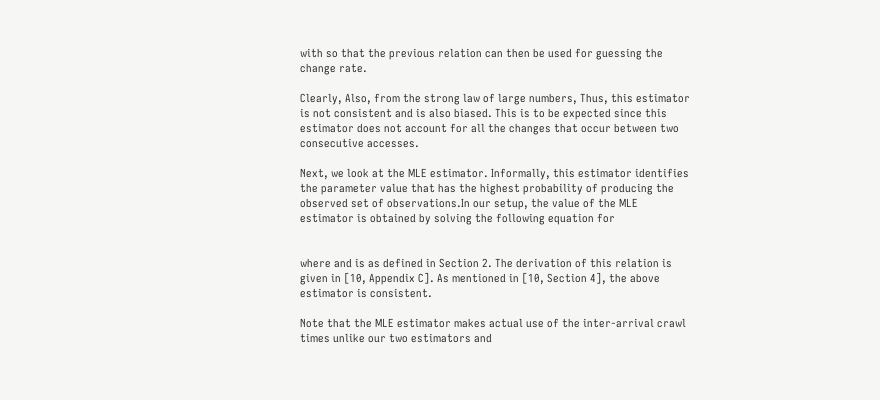with so that the previous relation can then be used for guessing the change rate.

Clearly, Also, from the strong law of large numbers, Thus, this estimator is not consistent and is also biased. This is to be expected since this estimator does not account for all the changes that occur between two consecutive accesses.

Next, we look at the MLE estimator. Informally, this estimator identifies the parameter value that has the highest probability of producing the observed set of observations.In our setup, the value of the MLE estimator is obtained by solving the following equation for


where and is as defined in Section 2. The derivation of this relation is given in [10, Appendix C]. As mentioned in [10, Section 4], the above estimator is consistent.

Note that the MLE estimator makes actual use of the inter-arrival crawl times unlike our two estimators and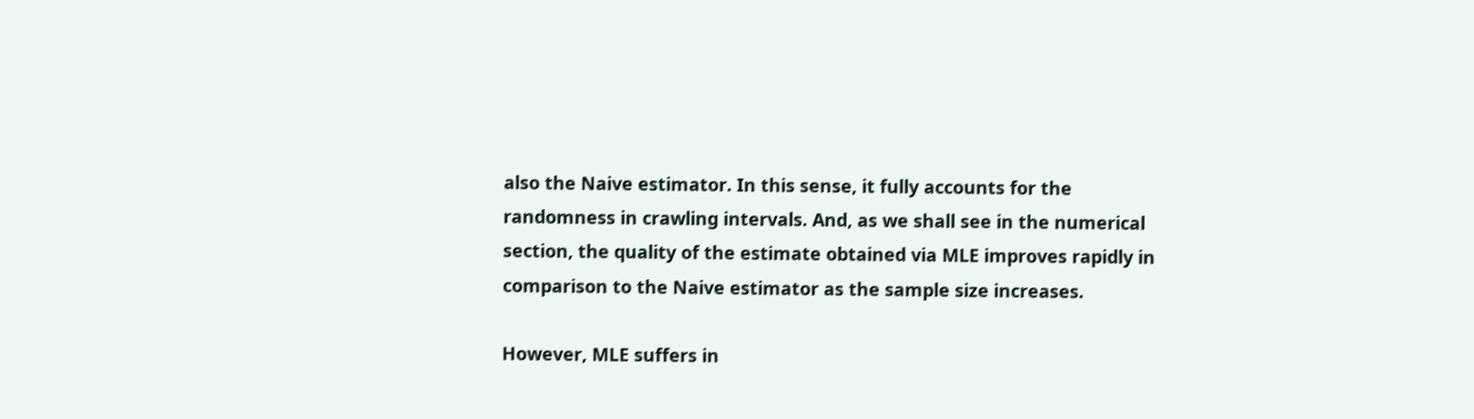also the Naive estimator. In this sense, it fully accounts for the randomness in crawling intervals. And, as we shall see in the numerical section, the quality of the estimate obtained via MLE improves rapidly in comparison to the Naive estimator as the sample size increases.

However, MLE suffers in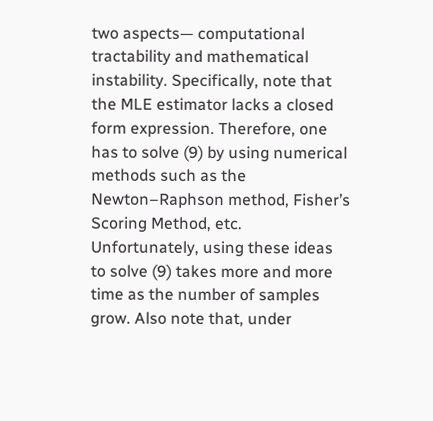two aspects— computational tractability and mathematical instability. Specifically, note that the MLE estimator lacks a closed form expression. Therefore, one has to solve (9) by using numerical methods such as the Newton–Raphson method, Fisher’s Scoring Method, etc. Unfortunately, using these ideas to solve (9) takes more and more time as the number of samples grow. Also note that, under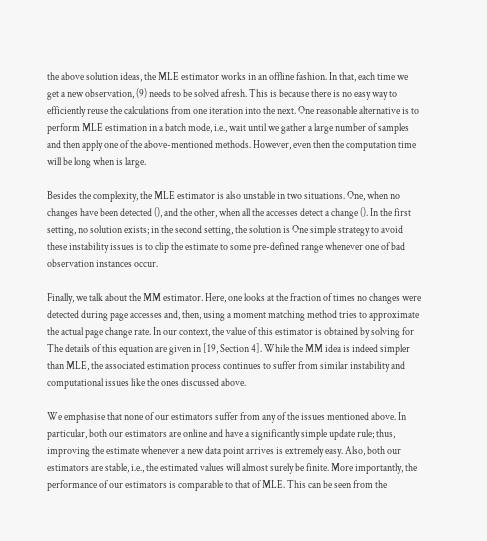the above solution ideas, the MLE estimator works in an offline fashion. In that, each time we get a new observation, (9) needs to be solved afresh. This is because there is no easy way to efficiently reuse the calculations from one iteration into the next. One reasonable alternative is to perform MLE estimation in a batch mode, i.e., wait until we gather a large number of samples and then apply one of the above-mentioned methods. However, even then the computation time will be long when is large.

Besides the complexity, the MLE estimator is also unstable in two situations. One, when no changes have been detected (), and the other, when all the accesses detect a change (). In the first setting, no solution exists; in the second setting, the solution is One simple strategy to avoid these instability issues is to clip the estimate to some pre-defined range whenever one of bad observation instances occur.

Finally, we talk about the MM estimator. Here, one looks at the fraction of times no changes were detected during page accesses and, then, using a moment matching method tries to approximate the actual page change rate. In our context, the value of this estimator is obtained by solving for The details of this equation are given in [19, Section 4]. While the MM idea is indeed simpler than MLE, the associated estimation process continues to suffer from similar instability and computational issues like the ones discussed above.

We emphasise that none of our estimators suffer from any of the issues mentioned above. In particular, both our estimators are online and have a significantly simple update rule; thus, improving the estimate whenever a new data point arrives is extremely easy. Also, both our estimators are stable, i.e., the estimated values will almost surely be finite. More importantly, the performance of our estimators is comparable to that of MLE. This can be seen from the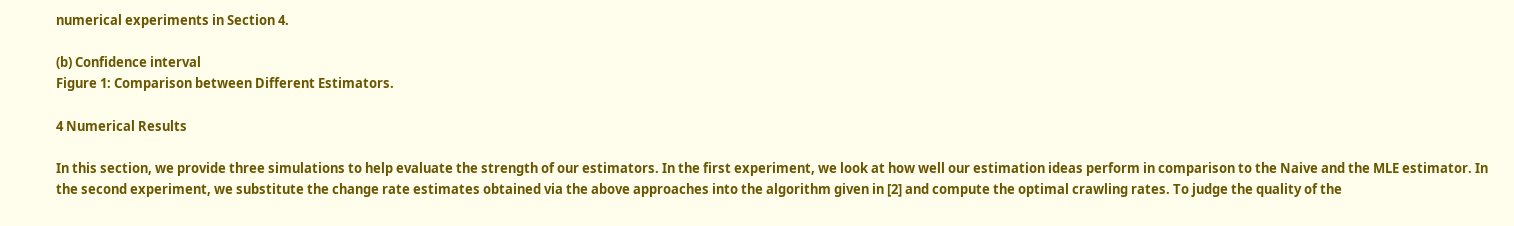numerical experiments in Section 4.

(b) Confidence interval
Figure 1: Comparison between Different Estimators.

4 Numerical Results

In this section, we provide three simulations to help evaluate the strength of our estimators. In the first experiment, we look at how well our estimation ideas perform in comparison to the Naive and the MLE estimator. In the second experiment, we substitute the change rate estimates obtained via the above approaches into the algorithm given in [2] and compute the optimal crawling rates. To judge the quality of the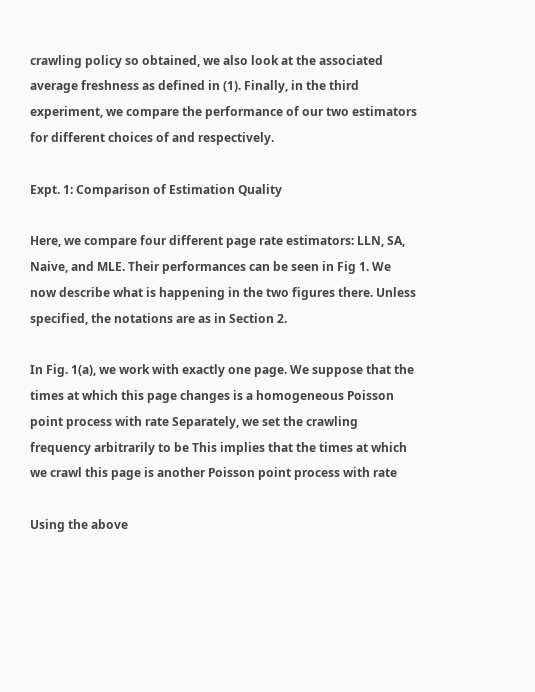crawling policy so obtained, we also look at the associated average freshness as defined in (1). Finally, in the third experiment, we compare the performance of our two estimators for different choices of and respectively.

Expt. 1: Comparison of Estimation Quality

Here, we compare four different page rate estimators: LLN, SA, Naive, and MLE. Their performances can be seen in Fig 1. We now describe what is happening in the two figures there. Unless specified, the notations are as in Section 2.

In Fig. 1(a), we work with exactly one page. We suppose that the times at which this page changes is a homogeneous Poisson point process with rate Separately, we set the crawling frequency arbitrarily to be This implies that the times at which we crawl this page is another Poisson point process with rate

Using the above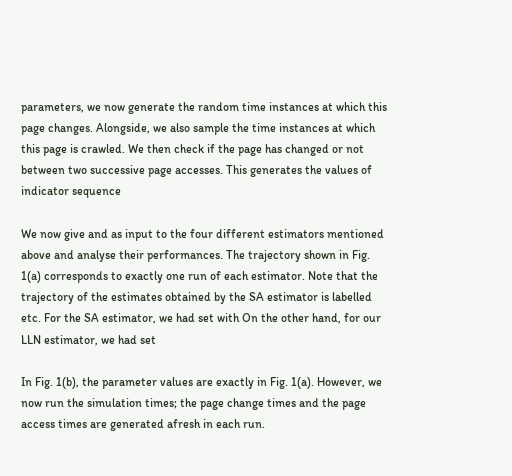parameters, we now generate the random time instances at which this page changes. Alongside, we also sample the time instances at which this page is crawled. We then check if the page has changed or not between two successive page accesses. This generates the values of indicator sequence

We now give and as input to the four different estimators mentioned above and analyse their performances. The trajectory shown in Fig. 1(a) corresponds to exactly one run of each estimator. Note that the trajectory of the estimates obtained by the SA estimator is labelled etc. For the SA estimator, we had set with On the other hand, for our LLN estimator, we had set

In Fig. 1(b), the parameter values are exactly in Fig. 1(a). However, we now run the simulation times; the page change times and the page access times are generated afresh in each run.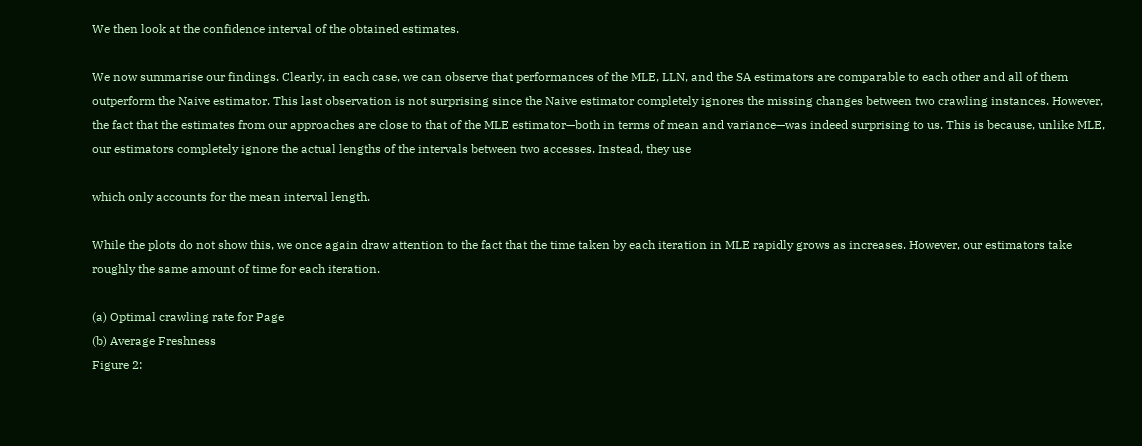We then look at the confidence interval of the obtained estimates.

We now summarise our findings. Clearly, in each case, we can observe that performances of the MLE, LLN, and the SA estimators are comparable to each other and all of them outperform the Naive estimator. This last observation is not surprising since the Naive estimator completely ignores the missing changes between two crawling instances. However, the fact that the estimates from our approaches are close to that of the MLE estimator—both in terms of mean and variance—was indeed surprising to us. This is because, unlike MLE, our estimators completely ignore the actual lengths of the intervals between two accesses. Instead, they use

which only accounts for the mean interval length.

While the plots do not show this, we once again draw attention to the fact that the time taken by each iteration in MLE rapidly grows as increases. However, our estimators take roughly the same amount of time for each iteration.

(a) Optimal crawling rate for Page
(b) Average Freshness
Figure 2: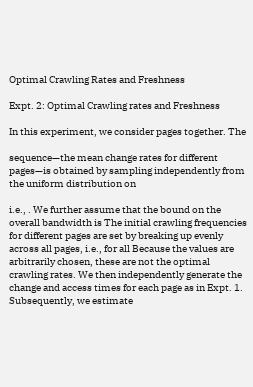Optimal Crawling Rates and Freshness

Expt. 2: Optimal Crawling rates and Freshness

In this experiment, we consider pages together. The

sequence—the mean change rates for different pages—is obtained by sampling independently from the uniform distribution on

i.e., . We further assume that the bound on the overall bandwidth is The initial crawling frequencies for different pages are set by breaking up evenly across all pages, i.e., for all Because the values are arbitrarily chosen, these are not the optimal crawling rates. We then independently generate the change and access times for each page as in Expt. 1. Subsequently, we estimate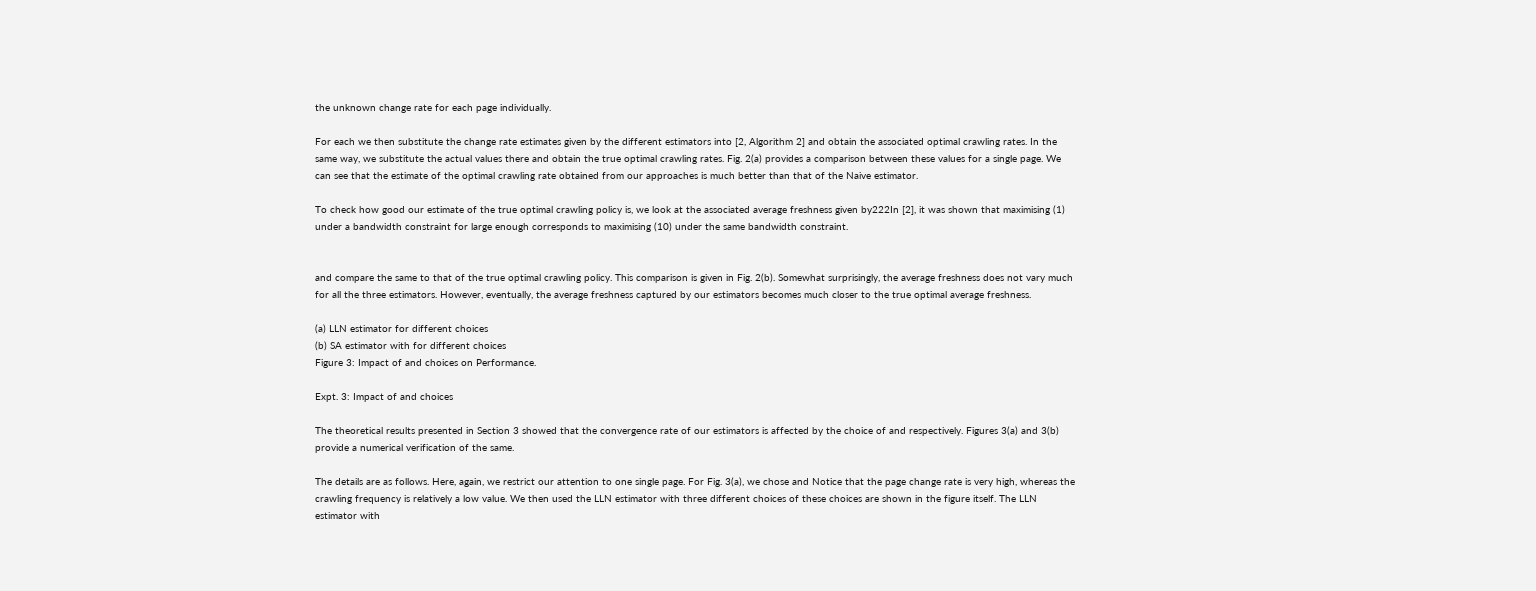the unknown change rate for each page individually.

For each we then substitute the change rate estimates given by the different estimators into [2, Algorithm 2] and obtain the associated optimal crawling rates. In the same way, we substitute the actual values there and obtain the true optimal crawling rates. Fig. 2(a) provides a comparison between these values for a single page. We can see that the estimate of the optimal crawling rate obtained from our approaches is much better than that of the Naive estimator.

To check how good our estimate of the true optimal crawling policy is, we look at the associated average freshness given by222In [2], it was shown that maximising (1) under a bandwidth constraint for large enough corresponds to maximising (10) under the same bandwidth constraint.


and compare the same to that of the true optimal crawling policy. This comparison is given in Fig. 2(b). Somewhat surprisingly, the average freshness does not vary much for all the three estimators. However, eventually, the average freshness captured by our estimators becomes much closer to the true optimal average freshness.

(a) LLN estimator for different choices
(b) SA estimator with for different choices
Figure 3: Impact of and choices on Performance.

Expt. 3: Impact of and choices

The theoretical results presented in Section 3 showed that the convergence rate of our estimators is affected by the choice of and respectively. Figures 3(a) and 3(b) provide a numerical verification of the same.

The details are as follows. Here, again, we restrict our attention to one single page. For Fig. 3(a), we chose and Notice that the page change rate is very high, whereas the crawling frequency is relatively a low value. We then used the LLN estimator with three different choices of these choices are shown in the figure itself. The LLN estimator with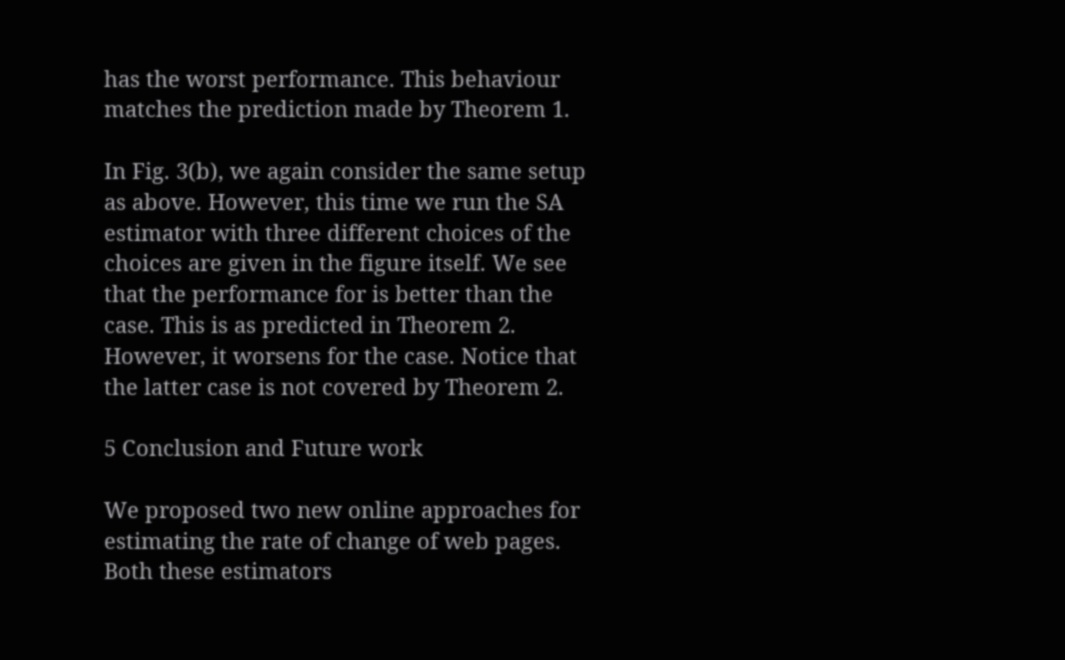has the worst performance. This behaviour matches the prediction made by Theorem 1.

In Fig. 3(b), we again consider the same setup as above. However, this time we run the SA estimator with three different choices of the choices are given in the figure itself. We see that the performance for is better than the case. This is as predicted in Theorem 2. However, it worsens for the case. Notice that the latter case is not covered by Theorem 2.

5 Conclusion and Future work

We proposed two new online approaches for estimating the rate of change of web pages. Both these estimators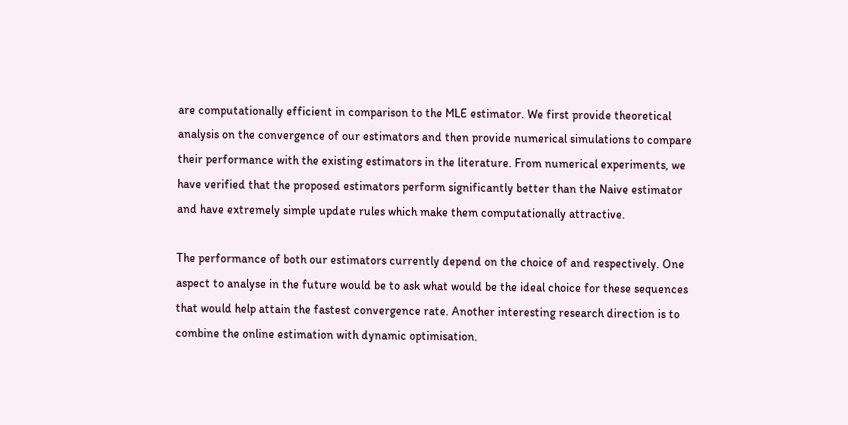are computationally efficient in comparison to the MLE estimator. We first provide theoretical analysis on the convergence of our estimators and then provide numerical simulations to compare their performance with the existing estimators in the literature. From numerical experiments, we have verified that the proposed estimators perform significantly better than the Naive estimator and have extremely simple update rules which make them computationally attractive.

The performance of both our estimators currently depend on the choice of and respectively. One aspect to analyse in the future would be to ask what would be the ideal choice for these sequences that would help attain the fastest convergence rate. Another interesting research direction is to combine the online estimation with dynamic optimisation.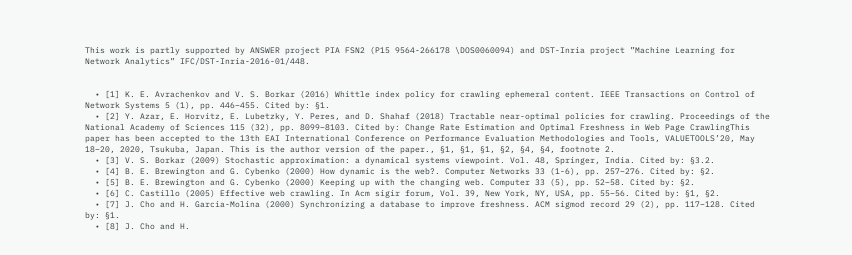This work is partly supported by ANSWER project PIA FSN2 (P15 9564-266178 \DOS0060094) and DST-Inria project ”Machine Learning for Network Analytics” IFC/DST-Inria-2016-01/448.


  • [1] K. E. Avrachenkov and V. S. Borkar (2016) Whittle index policy for crawling ephemeral content. IEEE Transactions on Control of Network Systems 5 (1), pp. 446–455. Cited by: §1.
  • [2] Y. Azar, E. Horvitz, E. Lubetzky, Y. Peres, and D. Shahaf (2018) Tractable near-optimal policies for crawling. Proceedings of the National Academy of Sciences 115 (32), pp. 8099–8103. Cited by: Change Rate Estimation and Optimal Freshness in Web Page CrawlingThis paper has been accepted to the 13th EAI International Conference on Performance Evaluation Methodologies and Tools, VALUETOOLS’20, May 18–20, 2020, Tsukuba, Japan. This is the author version of the paper., §1, §1, §1, §2, §4, §4, footnote 2.
  • [3] V. S. Borkar (2009) Stochastic approximation: a dynamical systems viewpoint. Vol. 48, Springer, India. Cited by: §3.2.
  • [4] B. E. Brewington and G. Cybenko (2000) How dynamic is the web?. Computer Networks 33 (1-6), pp. 257–276. Cited by: §2.
  • [5] B. E. Brewington and G. Cybenko (2000) Keeping up with the changing web. Computer 33 (5), pp. 52–58. Cited by: §2.
  • [6] C. Castillo (2005) Effective web crawling. In Acm sigir forum, Vol. 39, New York, NY, USA, pp. 55–56. Cited by: §1, §2.
  • [7] J. Cho and H. Garcia-Molina (2000) Synchronizing a database to improve freshness. ACM sigmod record 29 (2), pp. 117–128. Cited by: §1.
  • [8] J. Cho and H.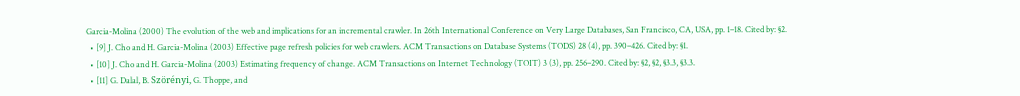Garcia-Molina (2000) The evolution of the web and implications for an incremental crawler. In 26th International Conference on Very Large Databases, San Francisco, CA, USA, pp. 1–18. Cited by: §2.
  • [9] J. Cho and H. Garcia-Molina (2003) Effective page refresh policies for web crawlers. ACM Transactions on Database Systems (TODS) 28 (4), pp. 390–426. Cited by: §1.
  • [10] J. Cho and H. Garcia-Molina (2003) Estimating frequency of change. ACM Transactions on Internet Technology (TOIT) 3 (3), pp. 256–290. Cited by: §2, §2, §3.3, §3.3.
  • [11] G. Dalal, B. Szörényi, G. Thoppe, and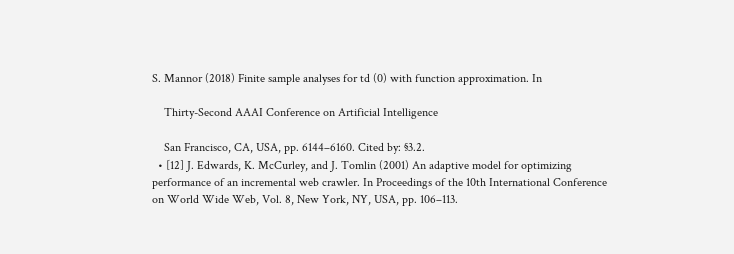S. Mannor (2018) Finite sample analyses for td (0) with function approximation. In

    Thirty-Second AAAI Conference on Artificial Intelligence

    San Francisco, CA, USA, pp. 6144–6160. Cited by: §3.2.
  • [12] J. Edwards, K. McCurley, and J. Tomlin (2001) An adaptive model for optimizing performance of an incremental web crawler. In Proceedings of the 10th International Conference on World Wide Web, Vol. 8, New York, NY, USA, pp. 106–113.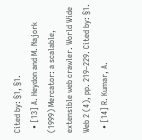Cited by: §1, §1.
  • [13] A. Heydon and M. Najork (1999) Mercator: a scalable, extensible web crawler. World Wide Web 2 (4), pp. 219–229. Cited by: §1.
  • [14] R. Kumar, A.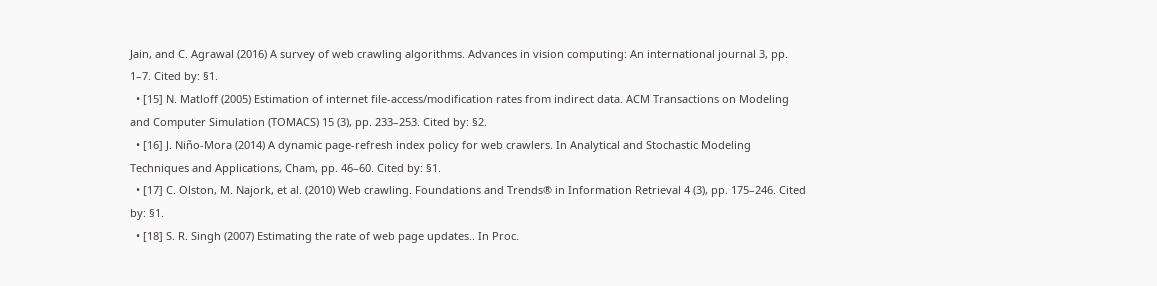Jain, and C. Agrawal (2016) A survey of web crawling algorithms. Advances in vision computing: An international journal 3, pp. 1–7. Cited by: §1.
  • [15] N. Matloff (2005) Estimation of internet file-access/modification rates from indirect data. ACM Transactions on Modeling and Computer Simulation (TOMACS) 15 (3), pp. 233–253. Cited by: §2.
  • [16] J. Niño-Mora (2014) A dynamic page-refresh index policy for web crawlers. In Analytical and Stochastic Modeling Techniques and Applications, Cham, pp. 46–60. Cited by: §1.
  • [17] C. Olston, M. Najork, et al. (2010) Web crawling. Foundations and Trends® in Information Retrieval 4 (3), pp. 175–246. Cited by: §1.
  • [18] S. R. Singh (2007) Estimating the rate of web page updates.. In Proc.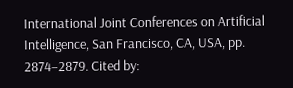International Joint Conferences on Artificial Intelligence, San Francisco, CA, USA, pp. 2874–2879. Cited by: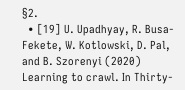§2.
  • [19] U. Upadhyay, R. Busa-Fekete, W. Kotlowski, D. Pal, and B. Szorenyi (2020) Learning to crawl. In Thirty-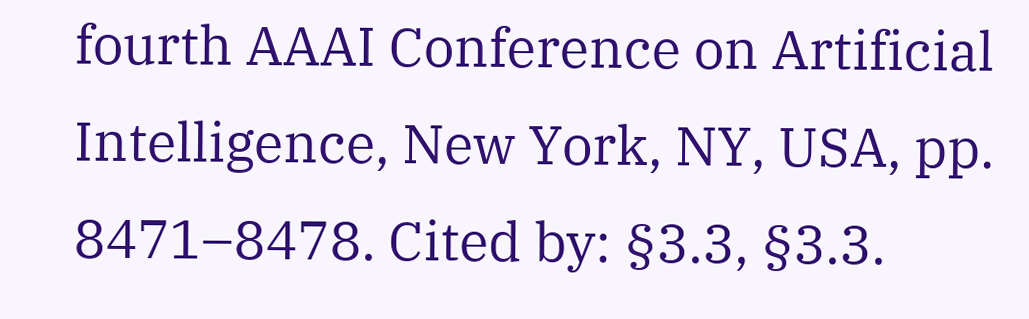fourth AAAI Conference on Artificial Intelligence, New York, NY, USA, pp. 8471–8478. Cited by: §3.3, §3.3.